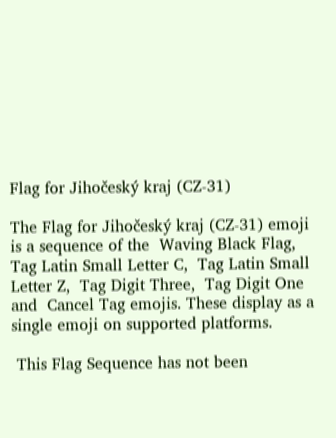Flag for Jihočeský kraj (CZ-31)

The Flag for Jihočeský kraj (CZ-31) emoji is a sequence of the  Waving Black Flag,  Tag Latin Small Letter C,  Tag Latin Small Letter Z,  Tag Digit Three,  Tag Digit One and  Cancel Tag emojis. These display as a single emoji on supported platforms.

 This Flag Sequence has not been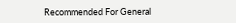Recommended For General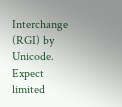Interchange (RGI) by Unicode. Expect limited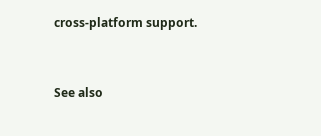cross-platform support.


See also